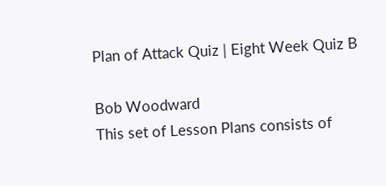Plan of Attack Quiz | Eight Week Quiz B

Bob Woodward
This set of Lesson Plans consists of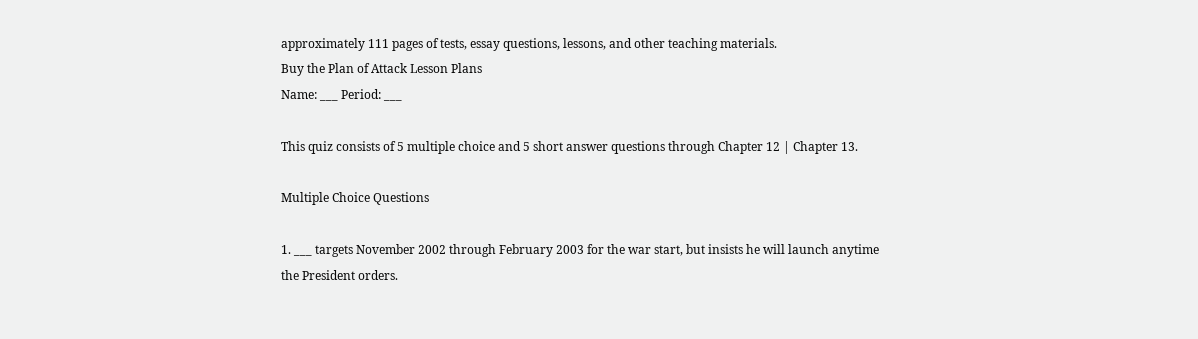approximately 111 pages of tests, essay questions, lessons, and other teaching materials.
Buy the Plan of Attack Lesson Plans
Name: ___ Period: ___

This quiz consists of 5 multiple choice and 5 short answer questions through Chapter 12 | Chapter 13.

Multiple Choice Questions

1. ___ targets November 2002 through February 2003 for the war start, but insists he will launch anytime the President orders.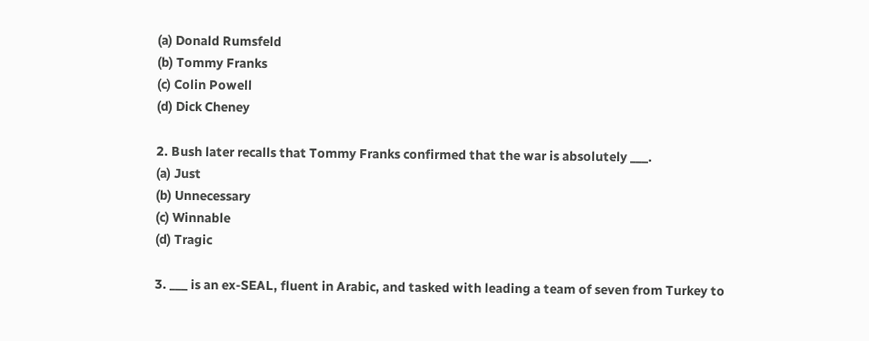(a) Donald Rumsfeld
(b) Tommy Franks
(c) Colin Powell
(d) Dick Cheney

2. Bush later recalls that Tommy Franks confirmed that the war is absolutely ___.
(a) Just
(b) Unnecessary
(c) Winnable
(d) Tragic

3. ___ is an ex-SEAL, fluent in Arabic, and tasked with leading a team of seven from Turkey to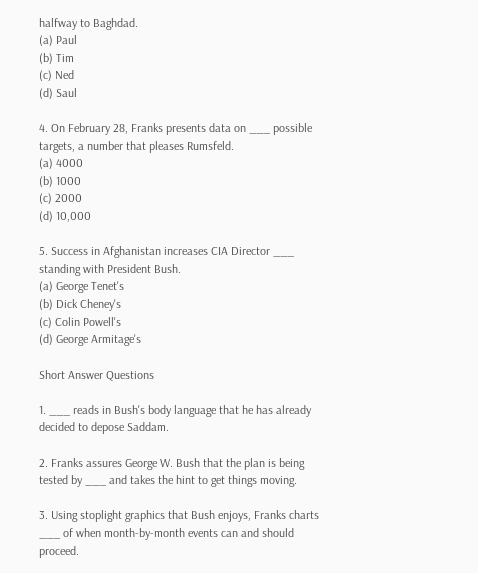halfway to Baghdad.
(a) Paul
(b) Tim
(c) Ned
(d) Saul

4. On February 28, Franks presents data on ___ possible targets, a number that pleases Rumsfeld.
(a) 4000
(b) 1000
(c) 2000
(d) 10,000

5. Success in Afghanistan increases CIA Director ___ standing with President Bush.
(a) George Tenet's
(b) Dick Cheney's
(c) Colin Powell's
(d) George Armitage's

Short Answer Questions

1. ___ reads in Bush's body language that he has already decided to depose Saddam.

2. Franks assures George W. Bush that the plan is being tested by ___ and takes the hint to get things moving.

3. Using stoplight graphics that Bush enjoys, Franks charts ___ of when month-by-month events can and should proceed.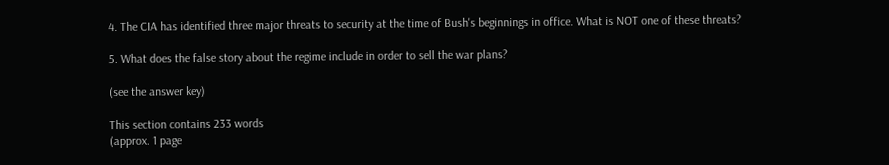4. The CIA has identified three major threats to security at the time of Bush's beginnings in office. What is NOT one of these threats?

5. What does the false story about the regime include in order to sell the war plans?

(see the answer key)

This section contains 233 words
(approx. 1 page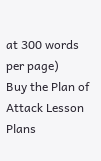at 300 words per page)
Buy the Plan of Attack Lesson Plans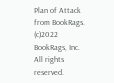Plan of Attack from BookRags. (c)2022 BookRags, Inc. All rights reserved.